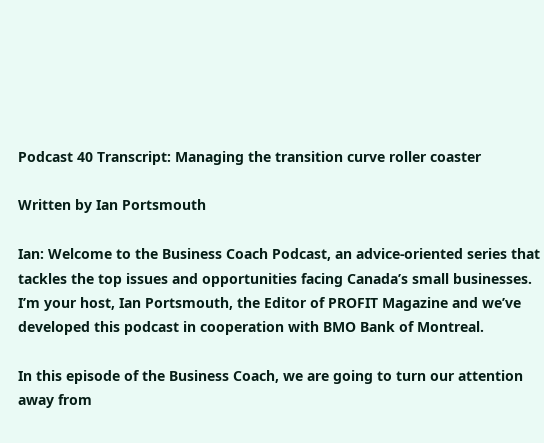Podcast 40 Transcript: Managing the transition curve roller coaster

Written by Ian Portsmouth

Ian: Welcome to the Business Coach Podcast, an advice-oriented series that tackles the top issues and opportunities facing Canada’s small businesses. I’m your host, Ian Portsmouth, the Editor of PROFIT Magazine and we’ve developed this podcast in cooperation with BMO Bank of Montreal.

In this episode of the Business Coach, we are going to turn our attention away from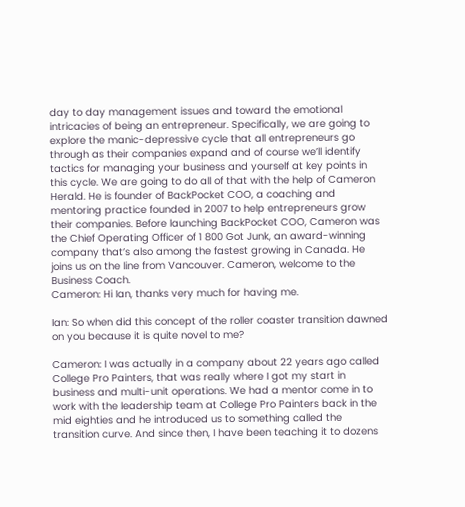day to day management issues and toward the emotional intricacies of being an entrepreneur. Specifically, we are going to explore the manic-depressive cycle that all entrepreneurs go through as their companies expand and of course we’ll identify tactics for managing your business and yourself at key points in this cycle. We are going to do all of that with the help of Cameron Herald. He is founder of BackPocket COO, a coaching and mentoring practice founded in 2007 to help entrepreneurs grow their companies. Before launching BackPocket COO, Cameron was the Chief Operating Officer of 1 800 Got Junk, an award-winning company that’s also among the fastest growing in Canada. He joins us on the line from Vancouver. Cameron, welcome to the Business Coach.
Cameron: Hi Ian, thanks very much for having me.

Ian: So when did this concept of the roller coaster transition dawned on you because it is quite novel to me?

Cameron: I was actually in a company about 22 years ago called College Pro Painters, that was really where I got my start in business and multi-unit operations. We had a mentor come in to work with the leadership team at College Pro Painters back in the mid eighties and he introduced us to something called the transition curve. And since then, I have been teaching it to dozens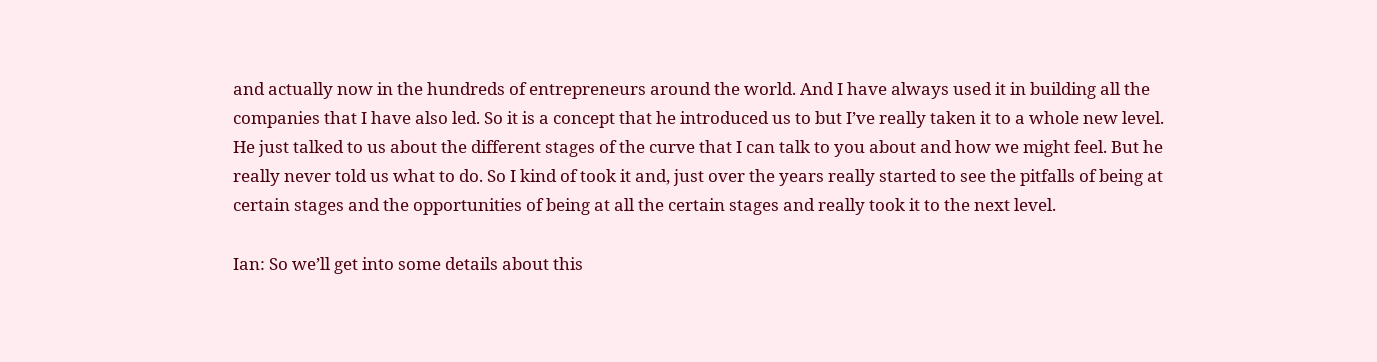and actually now in the hundreds of entrepreneurs around the world. And I have always used it in building all the companies that I have also led. So it is a concept that he introduced us to but I’ve really taken it to a whole new level. He just talked to us about the different stages of the curve that I can talk to you about and how we might feel. But he really never told us what to do. So I kind of took it and, just over the years really started to see the pitfalls of being at certain stages and the opportunities of being at all the certain stages and really took it to the next level.

Ian: So we’ll get into some details about this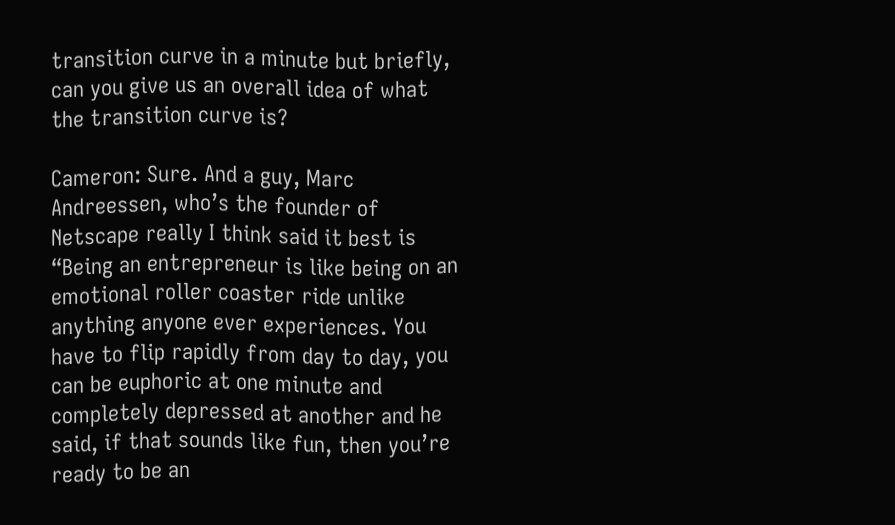transition curve in a minute but briefly, can you give us an overall idea of what the transition curve is?

Cameron: Sure. And a guy, Marc Andreessen, who’s the founder of Netscape really I think said it best is “Being an entrepreneur is like being on an emotional roller coaster ride unlike anything anyone ever experiences. You have to flip rapidly from day to day, you can be euphoric at one minute and completely depressed at another and he said, if that sounds like fun, then you’re ready to be an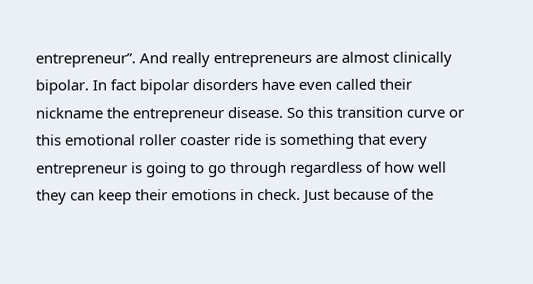entrepreneur”. And really entrepreneurs are almost clinically bipolar. In fact bipolar disorders have even called their nickname the entrepreneur disease. So this transition curve or this emotional roller coaster ride is something that every entrepreneur is going to go through regardless of how well they can keep their emotions in check. Just because of the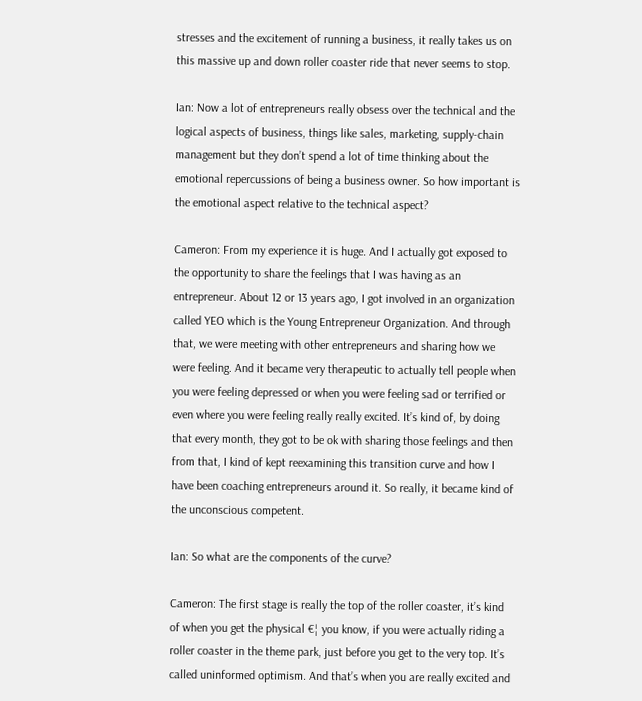stresses and the excitement of running a business, it really takes us on this massive up and down roller coaster ride that never seems to stop.

Ian: Now a lot of entrepreneurs really obsess over the technical and the logical aspects of business, things like sales, marketing, supply-chain management but they don’t spend a lot of time thinking about the emotional repercussions of being a business owner. So how important is the emotional aspect relative to the technical aspect?

Cameron: From my experience it is huge. And I actually got exposed to the opportunity to share the feelings that I was having as an entrepreneur. About 12 or 13 years ago, I got involved in an organization called YEO which is the Young Entrepreneur Organization. And through that, we were meeting with other entrepreneurs and sharing how we were feeling. And it became very therapeutic to actually tell people when you were feeling depressed or when you were feeling sad or terrified or even where you were feeling really really excited. It’s kind of, by doing that every month, they got to be ok with sharing those feelings and then from that, I kind of kept reexamining this transition curve and how I have been coaching entrepreneurs around it. So really, it became kind of the unconscious competent.

Ian: So what are the components of the curve?

Cameron: The first stage is really the top of the roller coaster, it’s kind of when you get the physical €¦ you know, if you were actually riding a roller coaster in the theme park, just before you get to the very top. It’s called uninformed optimism. And that’s when you are really excited and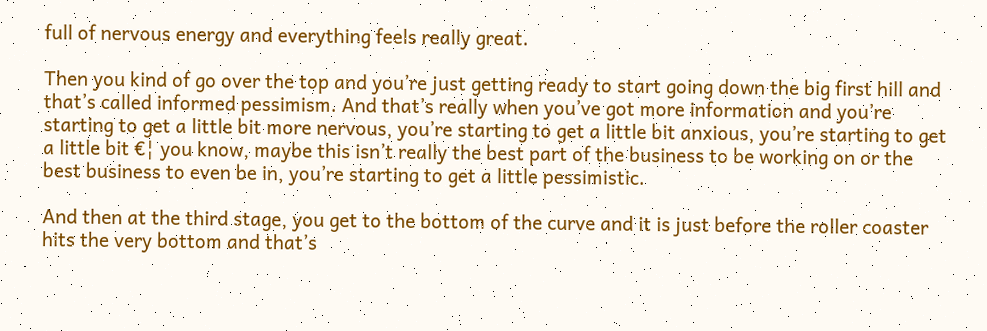full of nervous energy and everything feels really great.

Then you kind of go over the top and you’re just getting ready to start going down the big first hill and that’s called informed pessimism. And that’s really when you’ve got more information and you’re starting to get a little bit more nervous, you’re starting to get a little bit anxious, you’re starting to get a little bit €¦ you know, maybe this isn’t really the best part of the business to be working on or the best business to even be in, you’re starting to get a little pessimistic.

And then at the third stage, you get to the bottom of the curve and it is just before the roller coaster hits the very bottom and that’s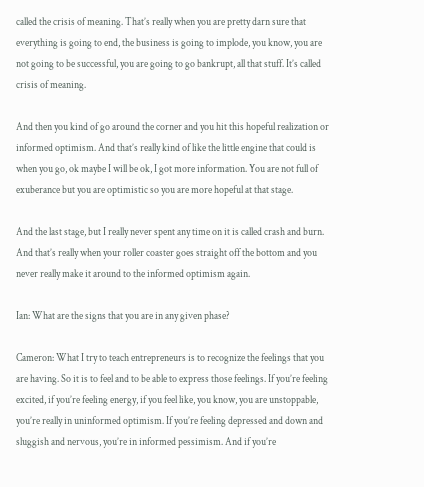called the crisis of meaning. That’s really when you are pretty darn sure that everything is going to end, the business is going to implode, you know, you are not going to be successful, you are going to go bankrupt, all that stuff. It’s called crisis of meaning.

And then you kind of go around the corner and you hit this hopeful realization or informed optimism. And that’s really kind of like the little engine that could is when you go, ok maybe I will be ok, I got more information. You are not full of exuberance but you are optimistic so you are more hopeful at that stage.

And the last stage, but I really never spent any time on it is called crash and burn. And that’s really when your roller coaster goes straight off the bottom and you never really make it around to the informed optimism again.

Ian: What are the signs that you are in any given phase?

Cameron: What I try to teach entrepreneurs is to recognize the feelings that you are having. So it is to feel and to be able to express those feelings. If you’re feeling excited, if you’re feeling energy, if you feel like, you know, you are unstoppable, you’re really in uninformed optimism. If you’re feeling depressed and down and sluggish and nervous, you’re in informed pessimism. And if you’re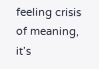feeling crisis of meaning, it’s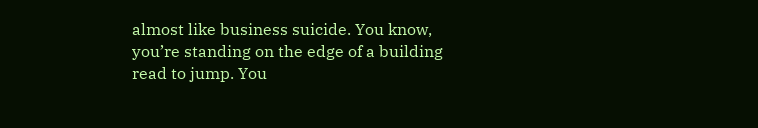almost like business suicide. You know, you’re standing on the edge of a building read to jump. You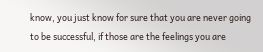know, you just know for sure that you are never going to be successful, if those are the feelings you are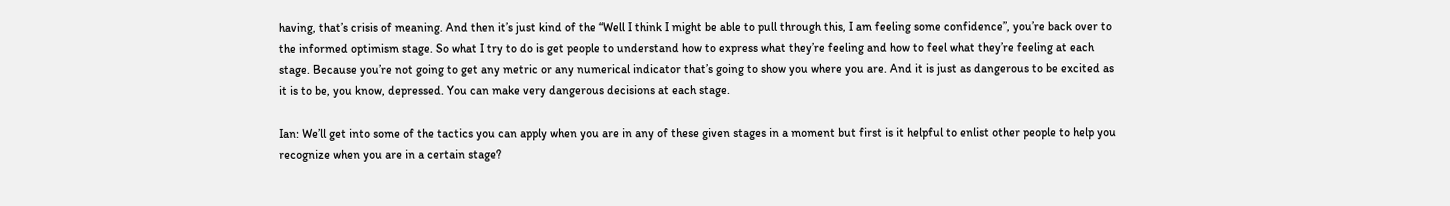having, that’s crisis of meaning. And then it’s just kind of the “Well I think I might be able to pull through this, I am feeling some confidence”, you’re back over to the informed optimism stage. So what I try to do is get people to understand how to express what they’re feeling and how to feel what they’re feeling at each stage. Because you’re not going to get any metric or any numerical indicator that’s going to show you where you are. And it is just as dangerous to be excited as it is to be, you know, depressed. You can make very dangerous decisions at each stage.

Ian: We’ll get into some of the tactics you can apply when you are in any of these given stages in a moment but first is it helpful to enlist other people to help you recognize when you are in a certain stage?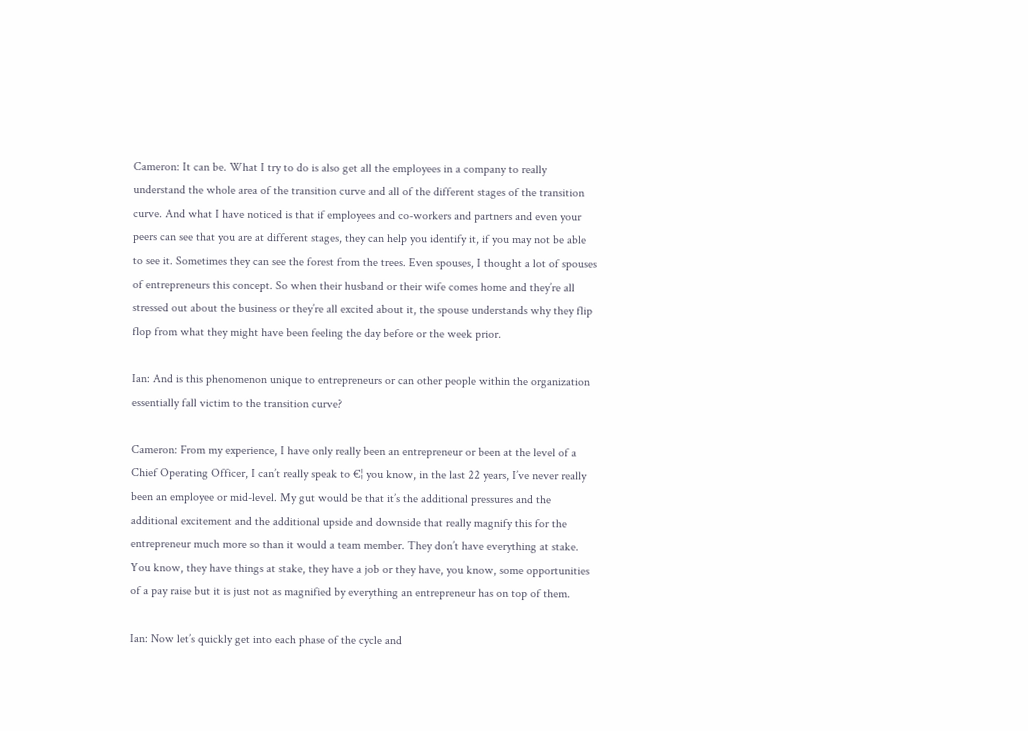Cameron: It can be. What I try to do is also get all the employees in a company to really understand the whole area of the transition curve and all of the different stages of the transition curve. And what I have noticed is that if employees and co-workers and partners and even your peers can see that you are at different stages, they can help you identify it, if you may not be able to see it. Sometimes they can see the forest from the trees. Even spouses, I thought a lot of spouses of entrepreneurs this concept. So when their husband or their wife comes home and they’re all stressed out about the business or they’re all excited about it, the spouse understands why they flip flop from what they might have been feeling the day before or the week prior.

Ian: And is this phenomenon unique to entrepreneurs or can other people within the organization essentially fall victim to the transition curve?

Cameron: From my experience, I have only really been an entrepreneur or been at the level of a Chief Operating Officer, I can’t really speak to €¦ you know, in the last 22 years, I’ve never really been an employee or mid-level. My gut would be that it’s the additional pressures and the additional excitement and the additional upside and downside that really magnify this for the entrepreneur much more so than it would a team member. They don’t have everything at stake. You know, they have things at stake, they have a job or they have, you know, some opportunities of a pay raise but it is just not as magnified by everything an entrepreneur has on top of them.

Ian: Now let’s quickly get into each phase of the cycle and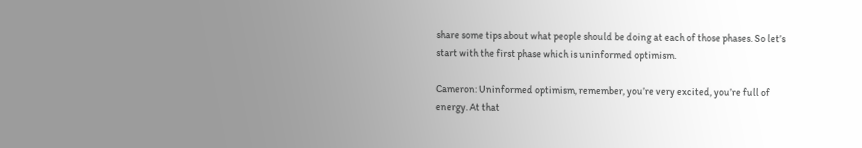share some tips about what people should be doing at each of those phases. So let’s start with the first phase which is uninformed optimism.

Cameron: Uninformed optimism, remember, you’re very excited, you’re full of energy. At that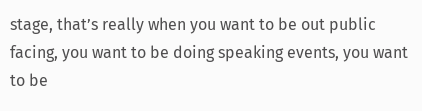stage, that’s really when you want to be out public facing, you want to be doing speaking events, you want to be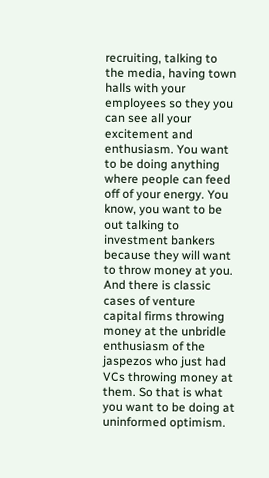recruiting, talking to the media, having town halls with your employees so they you can see all your excitement and enthusiasm. You want to be doing anything where people can feed off of your energy. You know, you want to be out talking to investment bankers because they will want to throw money at you. And there is classic cases of venture capital firms throwing money at the unbridle enthusiasm of the jaspezos who just had VCs throwing money at them. So that is what you want to be doing at uninformed optimism.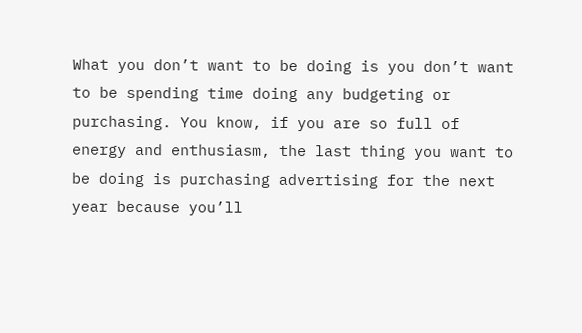What you don’t want to be doing is you don’t want to be spending time doing any budgeting or purchasing. You know, if you are so full of energy and enthusiasm, the last thing you want to be doing is purchasing advertising for the next year because you’ll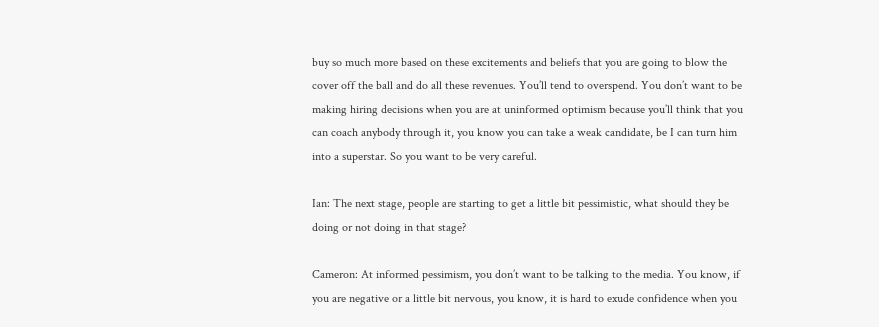buy so much more based on these excitements and beliefs that you are going to blow the cover off the ball and do all these revenues. You’ll tend to overspend. You don’t want to be making hiring decisions when you are at uninformed optimism because you’ll think that you can coach anybody through it, you know you can take a weak candidate, be I can turn him into a superstar. So you want to be very careful.

Ian: The next stage, people are starting to get a little bit pessimistic, what should they be doing or not doing in that stage?

Cameron: At informed pessimism, you don’t want to be talking to the media. You know, if you are negative or a little bit nervous, you know, it is hard to exude confidence when you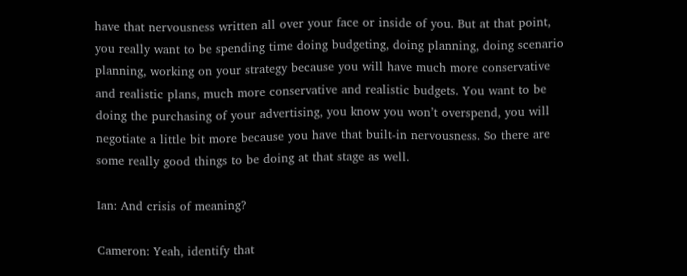have that nervousness written all over your face or inside of you. But at that point, you really want to be spending time doing budgeting, doing planning, doing scenario planning, working on your strategy because you will have much more conservative and realistic plans, much more conservative and realistic budgets. You want to be doing the purchasing of your advertising, you know you won’t overspend, you will negotiate a little bit more because you have that built-in nervousness. So there are some really good things to be doing at that stage as well.

Ian: And crisis of meaning?

Cameron: Yeah, identify that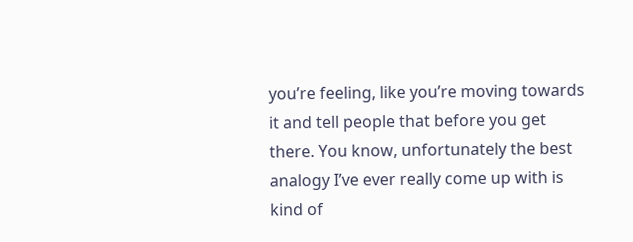you’re feeling, like you’re moving towards it and tell people that before you get there. You know, unfortunately the best analogy I’ve ever really come up with is kind of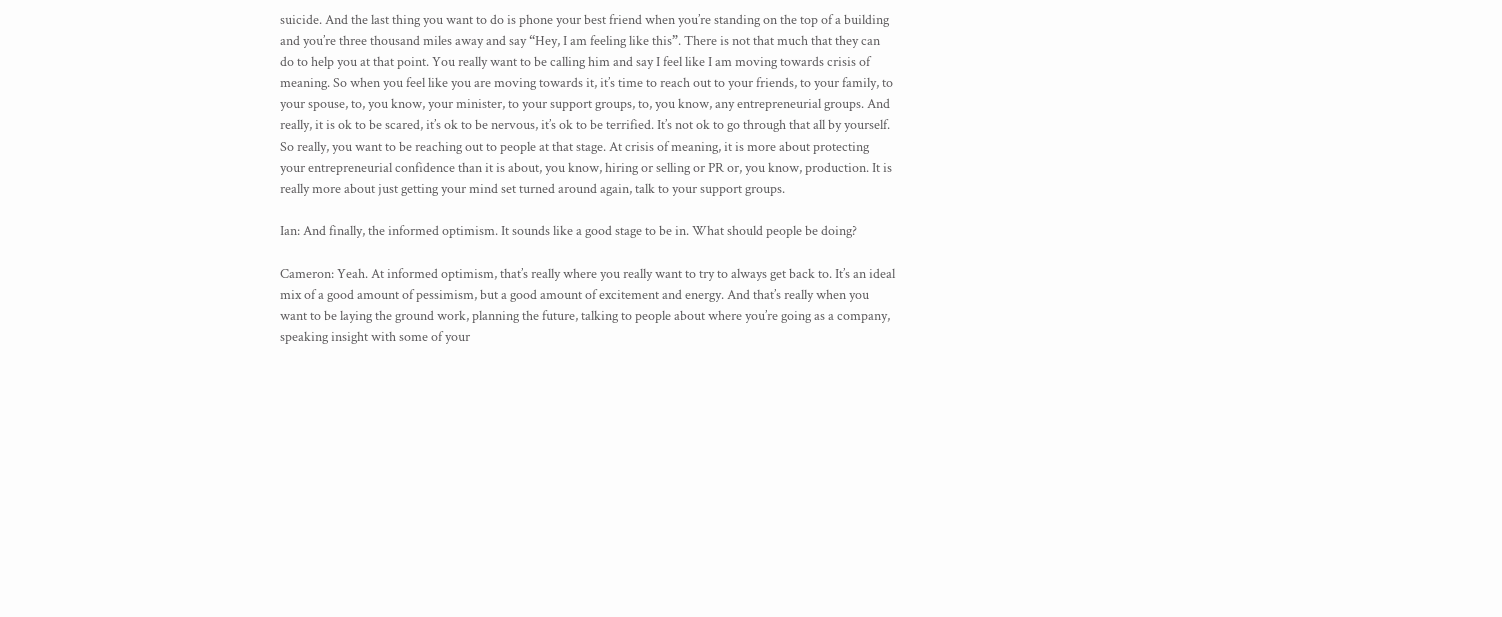suicide. And the last thing you want to do is phone your best friend when you’re standing on the top of a building and you’re three thousand miles away and say “Hey, I am feeling like this”. There is not that much that they can do to help you at that point. You really want to be calling him and say I feel like I am moving towards crisis of meaning. So when you feel like you are moving towards it, it’s time to reach out to your friends, to your family, to your spouse, to, you know, your minister, to your support groups, to, you know, any entrepreneurial groups. And really, it is ok to be scared, it’s ok to be nervous, it’s ok to be terrified. It’s not ok to go through that all by yourself. So really, you want to be reaching out to people at that stage. At crisis of meaning, it is more about protecting your entrepreneurial confidence than it is about, you know, hiring or selling or PR or, you know, production. It is really more about just getting your mind set turned around again, talk to your support groups.

Ian: And finally, the informed optimism. It sounds like a good stage to be in. What should people be doing?

Cameron: Yeah. At informed optimism, that’s really where you really want to try to always get back to. It’s an ideal mix of a good amount of pessimism, but a good amount of excitement and energy. And that’s really when you want to be laying the ground work, planning the future, talking to people about where you’re going as a company, speaking insight with some of your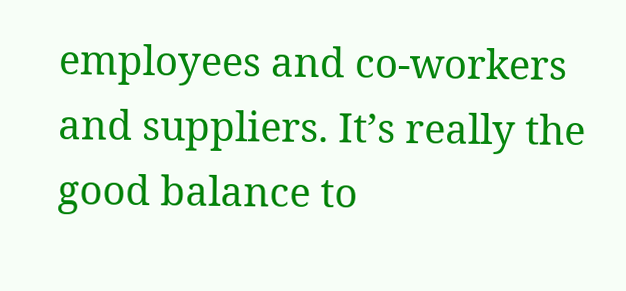employees and co-workers and suppliers. It’s really the good balance to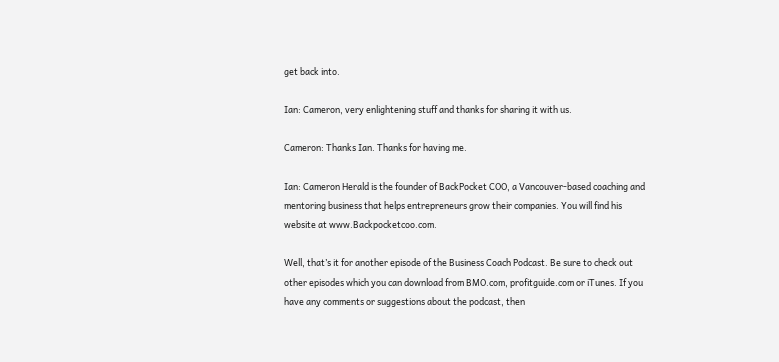get back into.

Ian: Cameron, very enlightening stuff and thanks for sharing it with us.

Cameron: Thanks Ian. Thanks for having me.

Ian: Cameron Herald is the founder of BackPocket COO, a Vancouver-based coaching and mentoring business that helps entrepreneurs grow their companies. You will find his website at www.Backpocketcoo.com.

Well, that’s it for another episode of the Business Coach Podcast. Be sure to check out other episodes which you can download from BMO.com, profitguide.com or iTunes. If you have any comments or suggestions about the podcast, then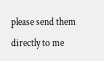please send them directly to me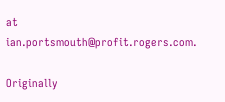at ian.portsmouth@profit.rogers.com.

Originally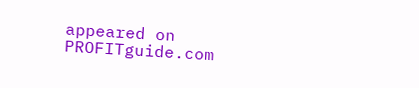appeared on PROFITguide.com